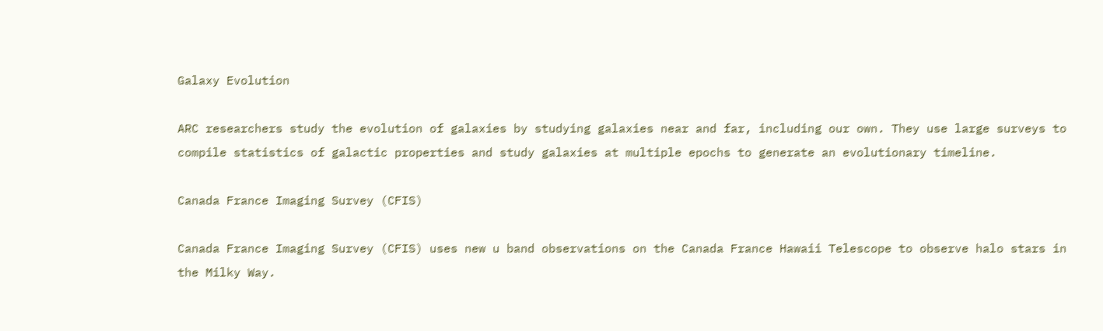Galaxy Evolution

ARC researchers study the evolution of galaxies by studying galaxies near and far, including our own. They use large surveys to compile statistics of galactic properties and study galaxies at multiple epochs to generate an evolutionary timeline.

Canada France Imaging Survey (CFIS)

Canada France Imaging Survey (CFIS) uses new u band observations on the Canada France Hawaii Telescope to observe halo stars in the Milky Way.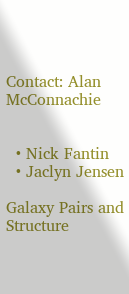Contact: Alan McConnachie


  • Nick Fantin
  • Jaclyn Jensen

Galaxy Pairs and Structure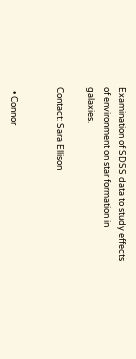Examination of SDSS data to study effects of environment on star formation in galaxies.

Contact: Sara Ellison


  • Connor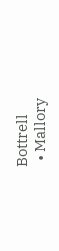Bottrell
  • Mallory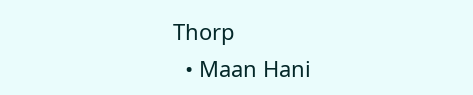Thorp
  • Maan Hani